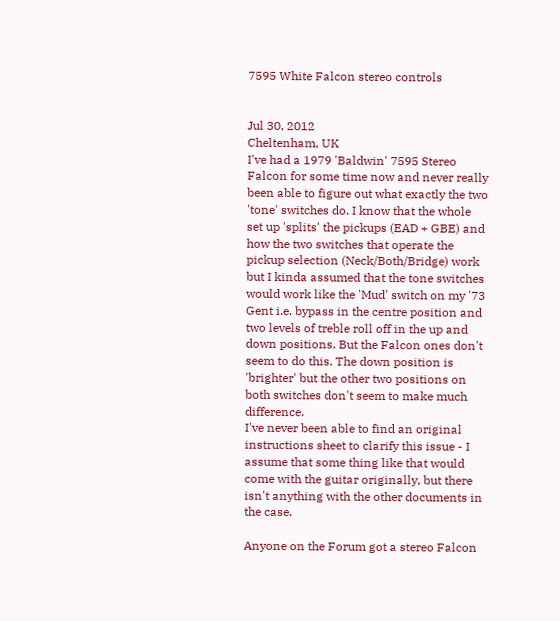7595 White Falcon stereo controls


Jul 30, 2012
Cheltenham, UK
I've had a 1979 'Baldwin' 7595 Stereo Falcon for some time now and never really been able to figure out what exactly the two 'tone' switches do. I know that the whole set up 'splits' the pickups (EAD + GBE) and how the two switches that operate the pickup selection (Neck/Both/Bridge) work but I kinda assumed that the tone switches would work like the 'Mud' switch on my '73 Gent i.e. bypass in the centre position and two levels of treble roll off in the up and down positions. But the Falcon ones don't seem to do this. The down position is 'brighter' but the other two positions on both switches don't seem to make much difference.
I've never been able to find an original instructions sheet to clarify this issue - I assume that some thing like that would come with the guitar originally, but there isn't anything with the other documents in the case.

Anyone on the Forum got a stereo Falcon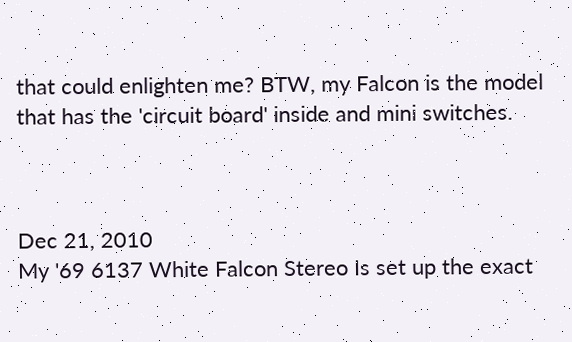that could enlighten me? BTW, my Falcon is the model that has the 'circuit board' inside and mini switches.



Dec 21, 2010
My '69 6137 White Falcon Stereo Is set up the exact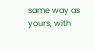same way as yours, with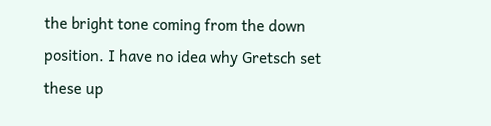the bright tone coming from the down position. I have no idea why Gretsch set these up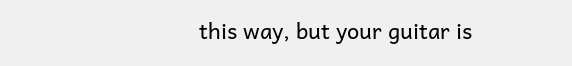this way, but your guitar is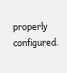properly configured.